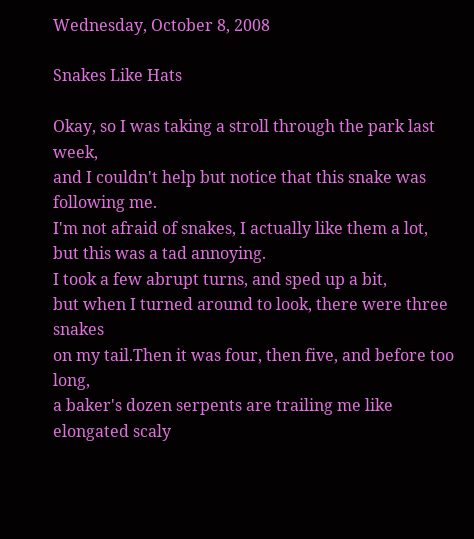Wednesday, October 8, 2008

Snakes Like Hats

Okay, so I was taking a stroll through the park last week,
and I couldn't help but notice that this snake was following me.
I'm not afraid of snakes, I actually like them a lot,
but this was a tad annoying.
I took a few abrupt turns, and sped up a bit,
but when I turned around to look, there were three snakes
on my tail.Then it was four, then five, and before too long,
a baker's dozen serpents are trailing me like
elongated scaly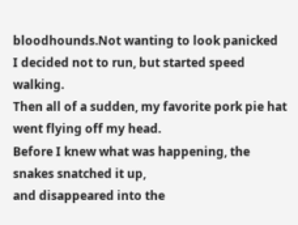bloodhounds.Not wanting to look panicked
I decided not to run, but started speed walking.
Then all of a sudden, my favorite pork pie hat went flying off my head.
Before I knew what was happening, the snakes snatched it up,
and disappeared into the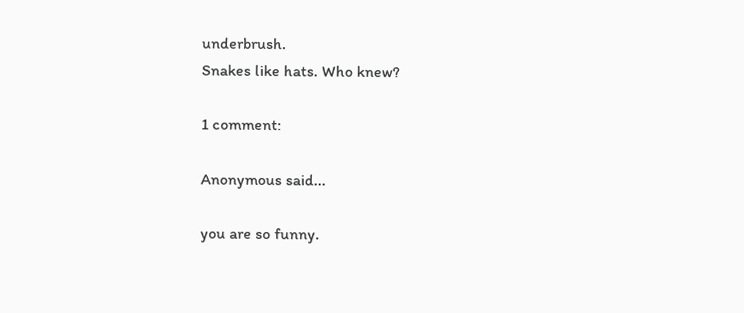underbrush.
Snakes like hats. Who knew?

1 comment:

Anonymous said...

you are so funny.